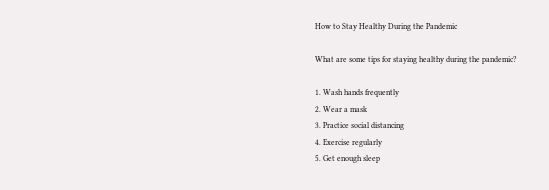How to Stay Healthy During the Pandemic

What are some tips for staying healthy during the pandemic?

1. Wash hands frequently
2. Wear a mask
3. Practice social distancing
4. Exercise regularly
5. Get enough sleep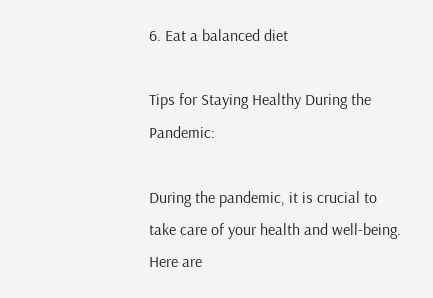6. Eat a balanced diet

Tips for Staying Healthy During the Pandemic:

During the pandemic, it is crucial to take care of your health and well-being. Here are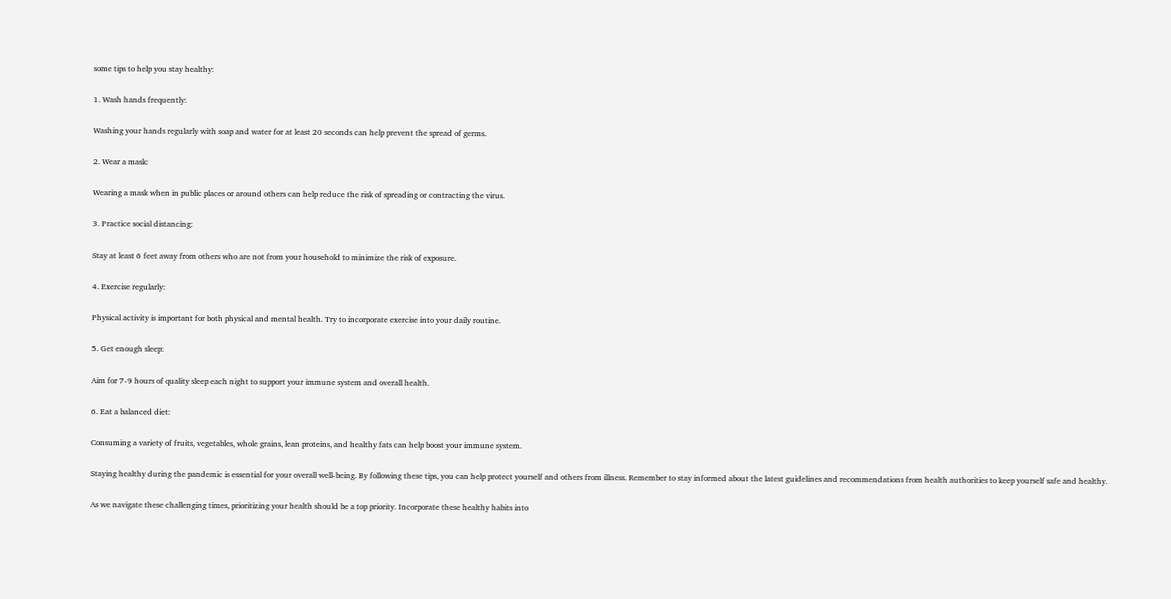some tips to help you stay healthy:

1. Wash hands frequently:

Washing your hands regularly with soap and water for at least 20 seconds can help prevent the spread of germs.

2. Wear a mask:

Wearing a mask when in public places or around others can help reduce the risk of spreading or contracting the virus.

3. Practice social distancing:

Stay at least 6 feet away from others who are not from your household to minimize the risk of exposure.

4. Exercise regularly:

Physical activity is important for both physical and mental health. Try to incorporate exercise into your daily routine.

5. Get enough sleep:

Aim for 7-9 hours of quality sleep each night to support your immune system and overall health.

6. Eat a balanced diet:

Consuming a variety of fruits, vegetables, whole grains, lean proteins, and healthy fats can help boost your immune system.

Staying healthy during the pandemic is essential for your overall well-being. By following these tips, you can help protect yourself and others from illness. Remember to stay informed about the latest guidelines and recommendations from health authorities to keep yourself safe and healthy.

As we navigate these challenging times, prioritizing your health should be a top priority. Incorporate these healthy habits into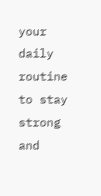your daily routine to stay strong and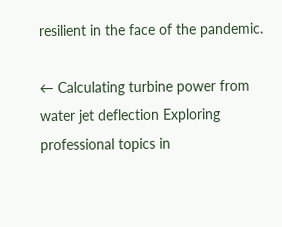resilient in the face of the pandemic.

← Calculating turbine power from water jet deflection Exploring professional topics in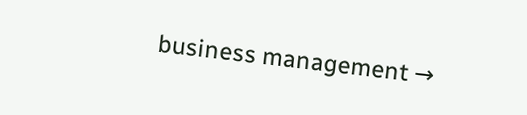business management →